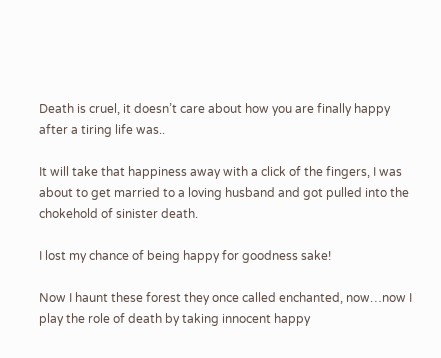Death is cruel, it doesn’t care about how you are finally happy after a tiring life was..

It will take that happiness away with a click of the fingers, I was about to get married to a loving husband and got pulled into the chokehold of sinister death.

I lost my chance of being happy for goodness sake!

Now I haunt these forest they once called enchanted, now…now I play the role of death by taking innocent happy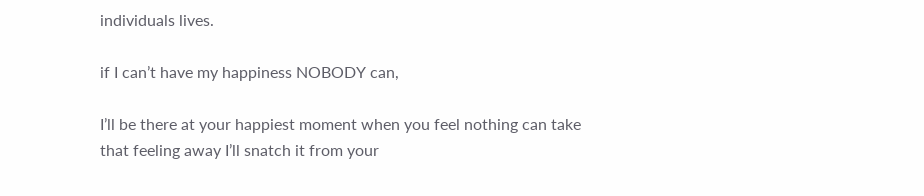individuals lives.

if I can’t have my happiness NOBODY can,

I’ll be there at your happiest moment when you feel nothing can take that feeling away I’ll snatch it from your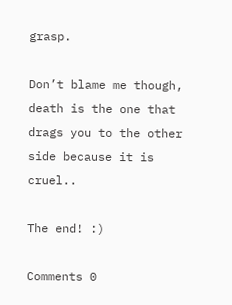grasp.

Don’t blame me though, death is the one that drags you to the other side because it is cruel..

The end! :)

Comments 0